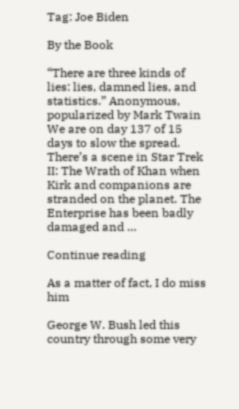Tag: Joe Biden

By the Book

“There are three kinds of lies: lies, damned lies, and statistics.” Anonymous, popularized by Mark Twain We are on day 137 of 15 days to slow the spread. There’s a scene in Star Trek II: The Wrath of Khan when Kirk and companions are stranded on the planet. The Enterprise has been badly damaged and …

Continue reading

As a matter of fact, I do miss him

George W. Bush led this country through some very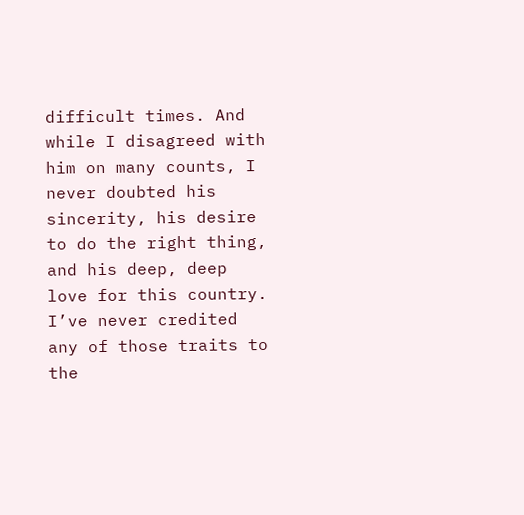difficult times. And while I disagreed with him on many counts, I never doubted his sincerity, his desire to do the right thing, and his deep, deep love for this country. I’ve never credited any of those traits to the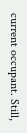current occupant. Still,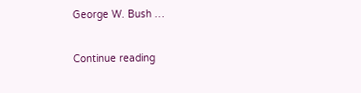George W. Bush …

Continue reading